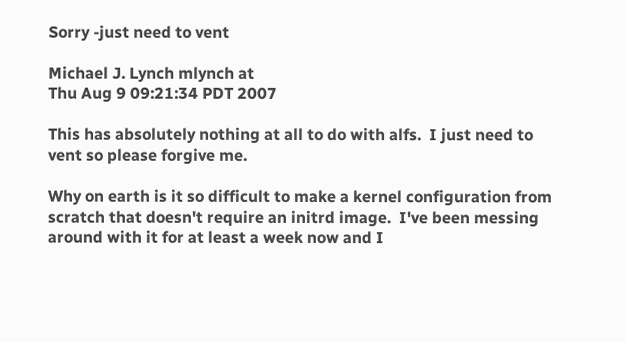Sorry -just need to vent

Michael J. Lynch mlynch at
Thu Aug 9 09:21:34 PDT 2007

This has absolutely nothing at all to do with alfs.  I just need to
vent so please forgive me.

Why on earth is it so difficult to make a kernel configuration from
scratch that doesn't require an initrd image.  I've been messing
around with it for at least a week now and I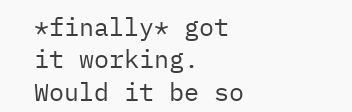*finally* got it working.
Would it be so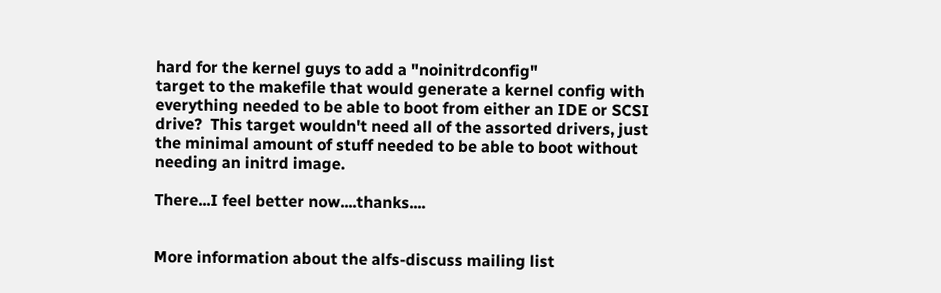hard for the kernel guys to add a "noinitrdconfig"
target to the makefile that would generate a kernel config with
everything needed to be able to boot from either an IDE or SCSI
drive?  This target wouldn't need all of the assorted drivers, just
the minimal amount of stuff needed to be able to boot without
needing an initrd image.

There...I feel better now....thanks....


More information about the alfs-discuss mailing list